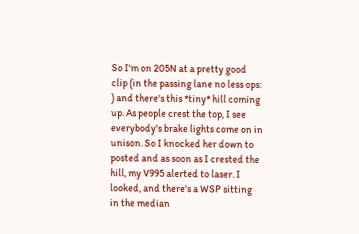So I'm on 205N at a pretty good clip (in the passing lane no less ops: ) and there's this *tiny* hill coming up. As people crest the top, I see everybody's brake lights come on in unison. So I knocked her down to posted and as soon as I crested the hill, my V995 alerted to laser. I looked, and there's a WSP sitting in the median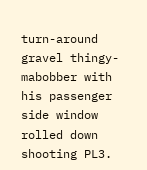turn-around gravel thingy-mabobber with his passenger side window rolled down shooting PL3.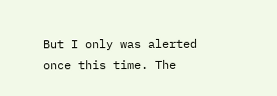But I only was alerted once this time. The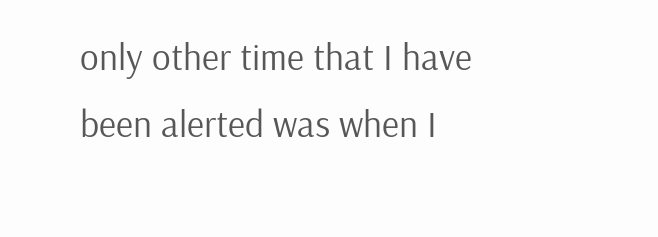only other time that I have been alerted was when I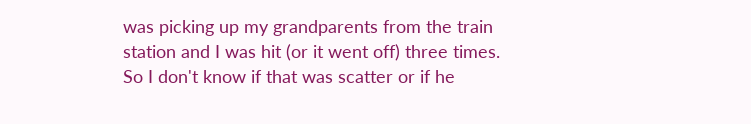was picking up my grandparents from the train station and I was hit (or it went off) three times. So I don't know if that was scatter or if he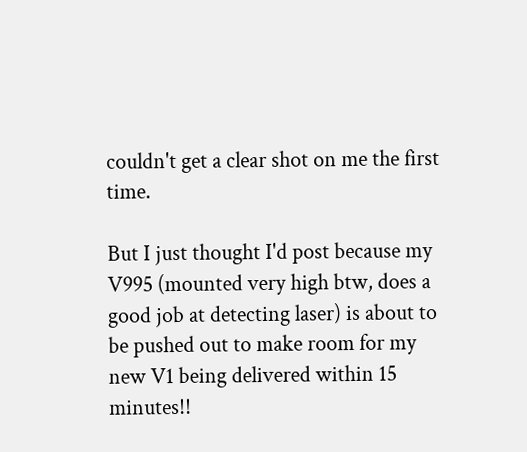couldn't get a clear shot on me the first time.

But I just thought I'd post because my V995 (mounted very high btw, does a good job at detecting laser) is about to be pushed out to make room for my new V1 being delivered within 15 minutes!!